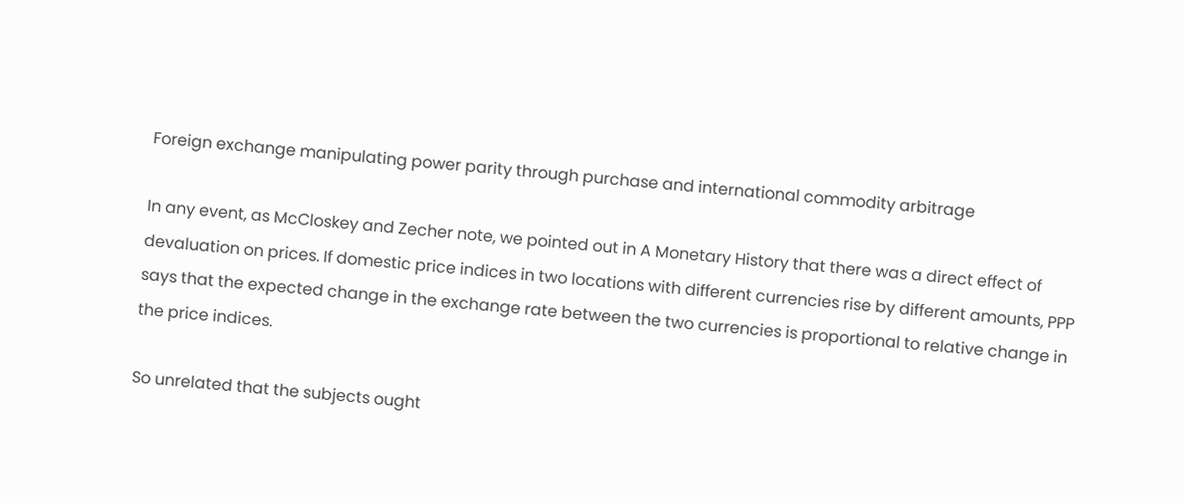Foreign exchange manipulating power parity through purchase and international commodity arbitrage

In any event, as McCloskey and Zecher note, we pointed out in A Monetary History that there was a direct effect of devaluation on prices. If domestic price indices in two locations with different currencies rise by different amounts, PPP says that the expected change in the exchange rate between the two currencies is proportional to relative change in the price indices.

So unrelated that the subjects ought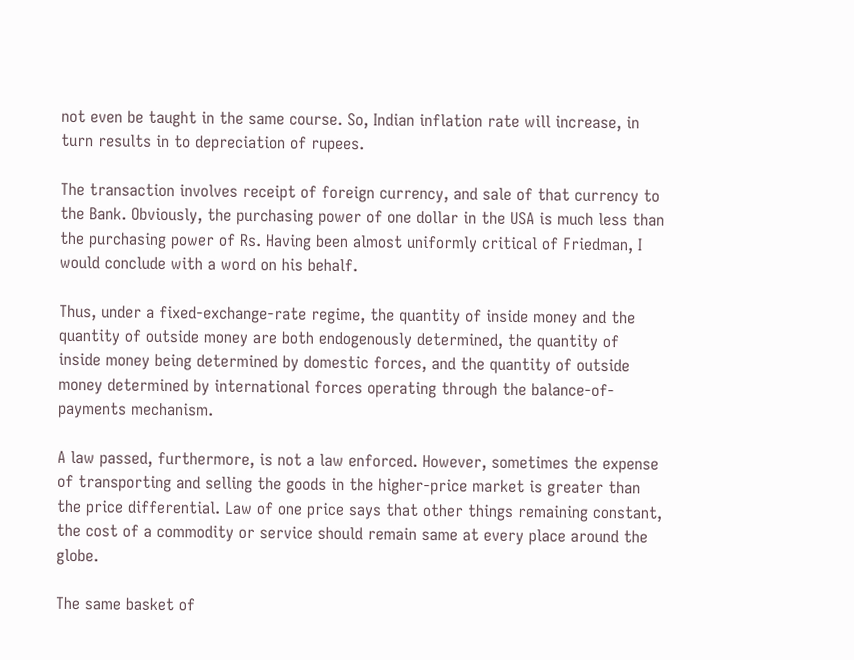not even be taught in the same course. So, Indian inflation rate will increase, in turn results in to depreciation of rupees.

The transaction involves receipt of foreign currency, and sale of that currency to the Bank. Obviously, the purchasing power of one dollar in the USA is much less than the purchasing power of Rs. Having been almost uniformly critical of Friedman, I would conclude with a word on his behalf.

Thus, under a fixed-exchange-rate regime, the quantity of inside money and the quantity of outside money are both endogenously determined, the quantity of inside money being determined by domestic forces, and the quantity of outside money determined by international forces operating through the balance-of-payments mechanism.

A law passed, furthermore, is not a law enforced. However, sometimes the expense of transporting and selling the goods in the higher-price market is greater than the price differential. Law of one price says that other things remaining constant, the cost of a commodity or service should remain same at every place around the globe.

The same basket of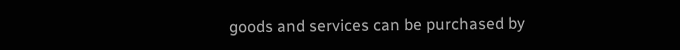goods and services can be purchased by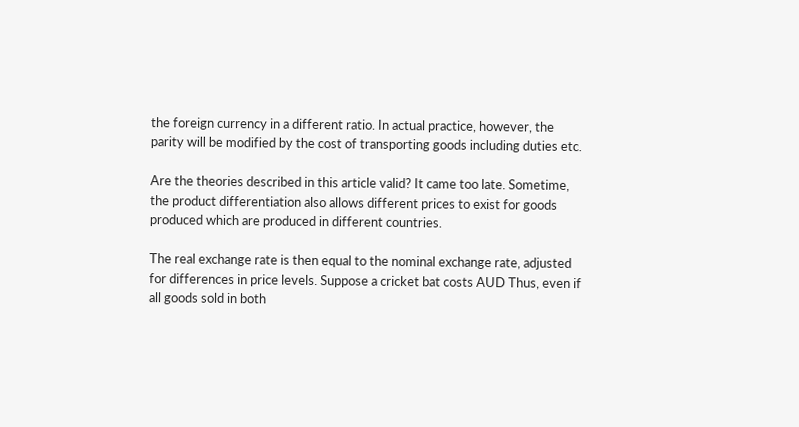the foreign currency in a different ratio. In actual practice, however, the parity will be modified by the cost of transporting goods including duties etc.

Are the theories described in this article valid? It came too late. Sometime, the product differentiation also allows different prices to exist for goods produced which are produced in different countries.

The real exchange rate is then equal to the nominal exchange rate, adjusted for differences in price levels. Suppose a cricket bat costs AUD Thus, even if all goods sold in both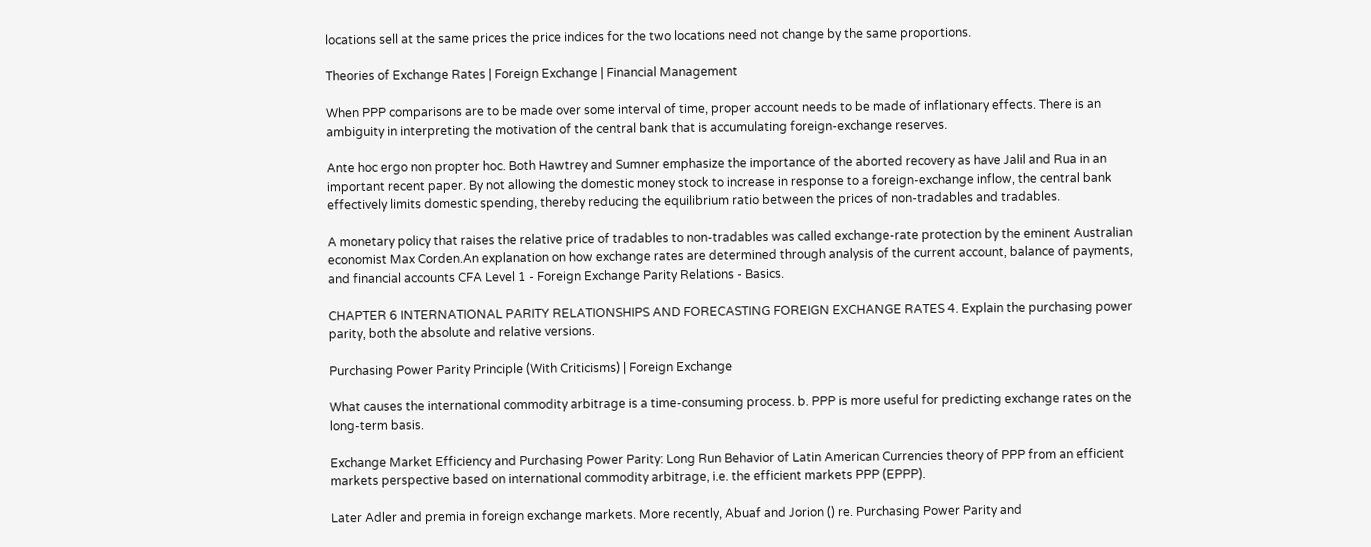locations sell at the same prices the price indices for the two locations need not change by the same proportions.

Theories of Exchange Rates | Foreign Exchange | Financial Management

When PPP comparisons are to be made over some interval of time, proper account needs to be made of inflationary effects. There is an ambiguity in interpreting the motivation of the central bank that is accumulating foreign-exchange reserves.

Ante hoc ergo non propter hoc. Both Hawtrey and Sumner emphasize the importance of the aborted recovery as have Jalil and Rua in an important recent paper. By not allowing the domestic money stock to increase in response to a foreign-exchange inflow, the central bank effectively limits domestic spending, thereby reducing the equilibrium ratio between the prices of non-tradables and tradables.

A monetary policy that raises the relative price of tradables to non-tradables was called exchange-rate protection by the eminent Australian economist Max Corden.An explanation on how exchange rates are determined through analysis of the current account, balance of payments, and financial accounts CFA Level 1 - Foreign Exchange Parity Relations - Basics.

CHAPTER 6 INTERNATIONAL PARITY RELATIONSHIPS AND FORECASTING FOREIGN EXCHANGE RATES 4. Explain the purchasing power parity, both the absolute and relative versions.

Purchasing Power Parity Principle (With Criticisms) | Foreign Exchange

What causes the international commodity arbitrage is a time-consuming process. b. PPP is more useful for predicting exchange rates on the long-term basis.

Exchange Market Efficiency and Purchasing Power Parity: Long Run Behavior of Latin American Currencies theory of PPP from an efficient markets perspective based on international commodity arbitrage, i.e. the efficient markets PPP (EPPP).

Later Adler and premia in foreign exchange markets. More recently, Abuaf and Jorion () re. Purchasing Power Parity and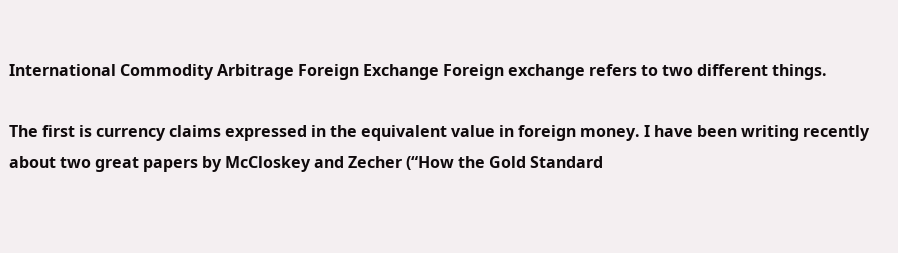International Commodity Arbitrage Foreign Exchange Foreign exchange refers to two different things.

The first is currency claims expressed in the equivalent value in foreign money. I have been writing recently about two great papers by McCloskey and Zecher (“How the Gold Standard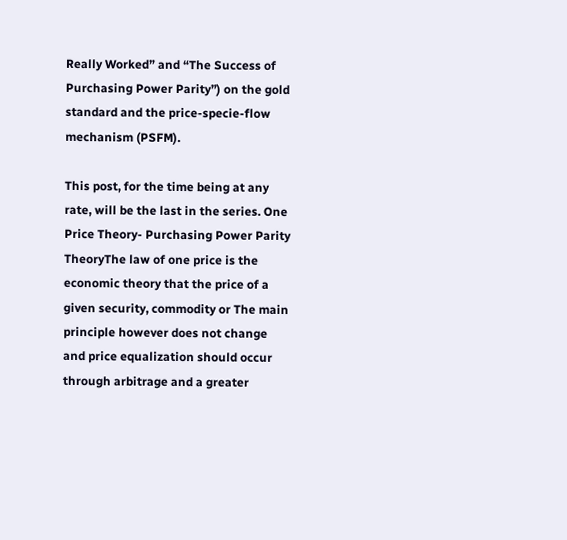Really Worked” and “The Success of Purchasing Power Parity”) on the gold standard and the price-specie-flow mechanism (PSFM).

This post, for the time being at any rate, will be the last in the series. One Price Theory- Purchasing Power Parity TheoryThe law of one price is the economic theory that the price of a given security, commodity or The main principle however does not change and price equalization should occur through arbitrage and a greater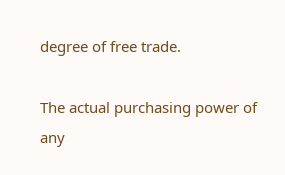degree of free trade.

The actual purchasing power of any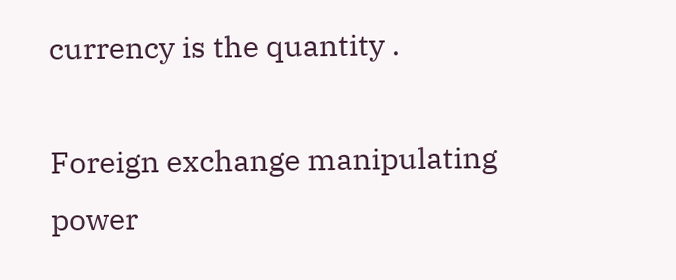currency is the quantity .

Foreign exchange manipulating power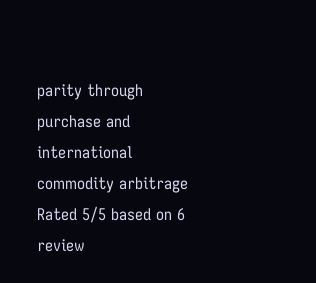parity through purchase and international commodity arbitrage
Rated 5/5 based on 6 review